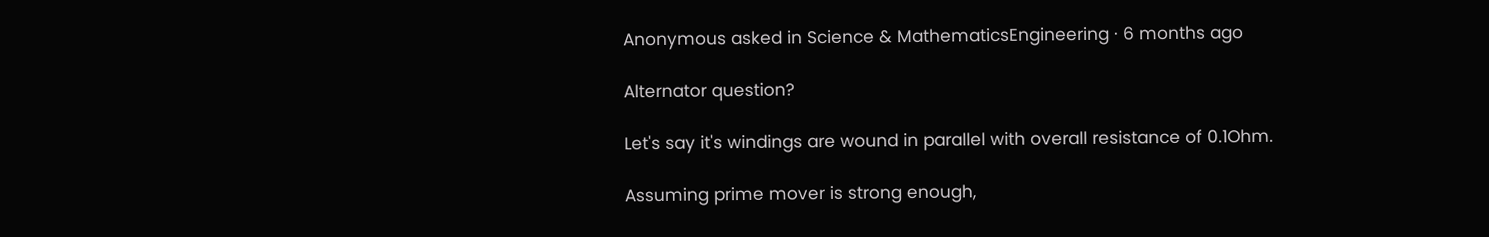Anonymous asked in Science & MathematicsEngineering · 6 months ago

Alternator question?

Let's say it's windings are wound in parallel with overall resistance of 0.1Ohm.

Assuming prime mover is strong enough,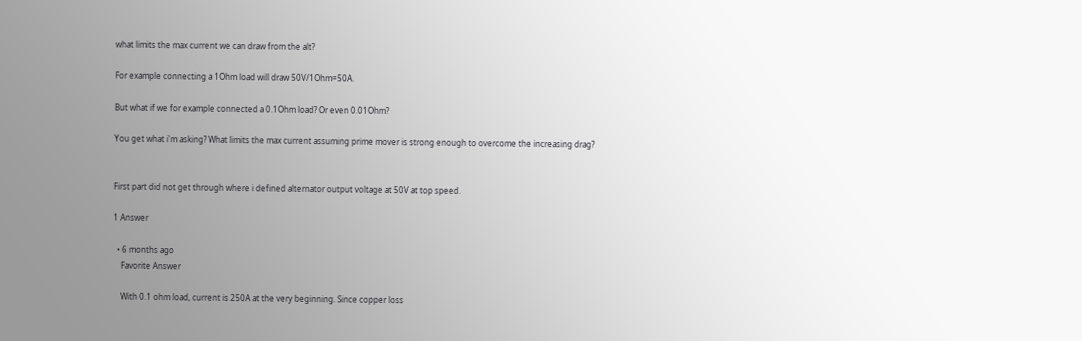what limits the max current we can draw from the alt?

For example connecting a 1Ohm load will draw 50V/1Ohm=50A.

But what if we for example connected a 0.1Ohm load? Or even 0.01Ohm?

You get what i'm asking? What limits the max current assuming prime mover is strong enough to overcome the increasing drag?


First part did not get through where i defined alternator output voltage at 50V at top speed.

1 Answer

  • 6 months ago
    Favorite Answer

    With 0.1 ohm load, current is 250A at the very beginning. Since copper loss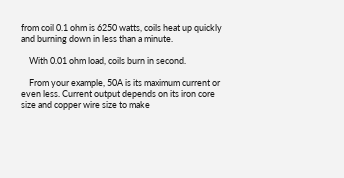from coil 0.1 ohm is 6250 watts, coils heat up quickly and burning down in less than a minute.

    With 0.01 ohm load, coils burn in second.

    From your example, 50A is its maximum current or even less. Current output depends on its iron core size and copper wire size to make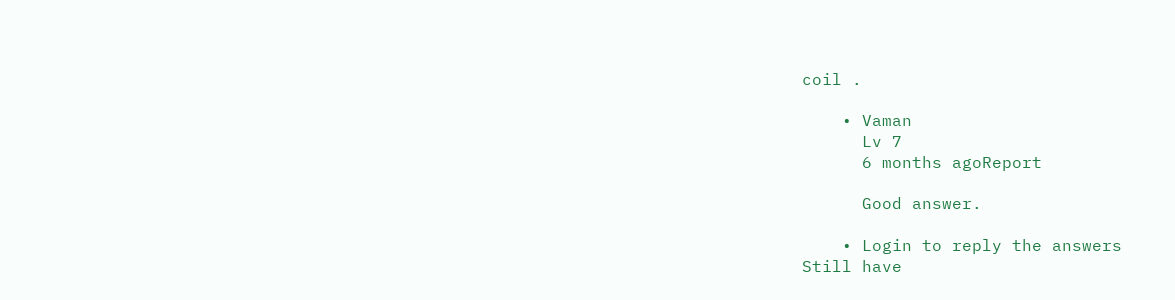coil .

    • Vaman
      Lv 7
      6 months agoReport

      Good answer.

    • Login to reply the answers
Still have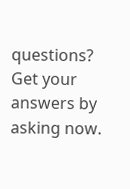questions? Get your answers by asking now.